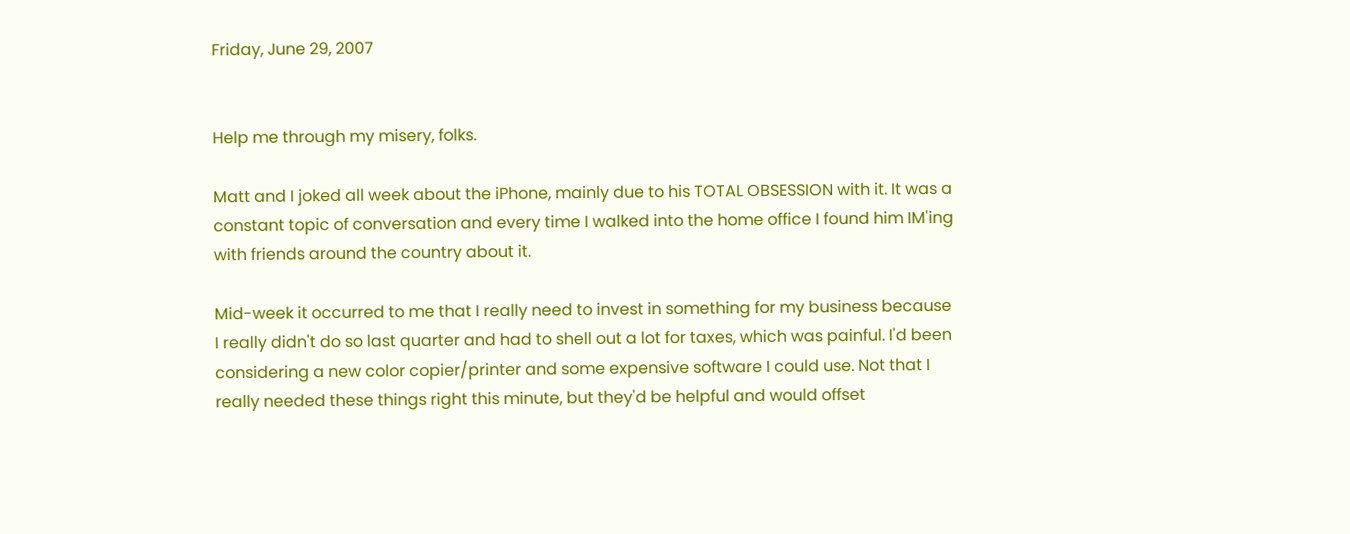Friday, June 29, 2007


Help me through my misery, folks.

Matt and I joked all week about the iPhone, mainly due to his TOTAL OBSESSION with it. It was a constant topic of conversation and every time I walked into the home office I found him IM'ing with friends around the country about it.

Mid-week it occurred to me that I really need to invest in something for my business because I really didn't do so last quarter and had to shell out a lot for taxes, which was painful. I'd been considering a new color copier/printer and some expensive software I could use. Not that I really needed these things right this minute, but they'd be helpful and would offset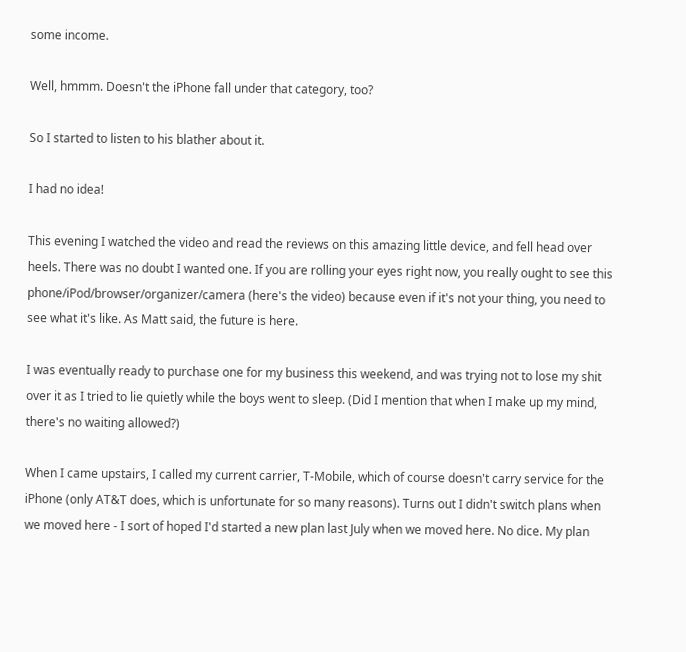some income.

Well, hmmm. Doesn't the iPhone fall under that category, too?

So I started to listen to his blather about it.

I had no idea!

This evening I watched the video and read the reviews on this amazing little device, and fell head over heels. There was no doubt I wanted one. If you are rolling your eyes right now, you really ought to see this phone/iPod/browser/organizer/camera (here's the video) because even if it's not your thing, you need to see what it's like. As Matt said, the future is here.

I was eventually ready to purchase one for my business this weekend, and was trying not to lose my shit over it as I tried to lie quietly while the boys went to sleep. (Did I mention that when I make up my mind, there's no waiting allowed?)

When I came upstairs, I called my current carrier, T-Mobile, which of course doesn't carry service for the iPhone (only AT&T does, which is unfortunate for so many reasons). Turns out I didn't switch plans when we moved here - I sort of hoped I'd started a new plan last July when we moved here. No dice. My plan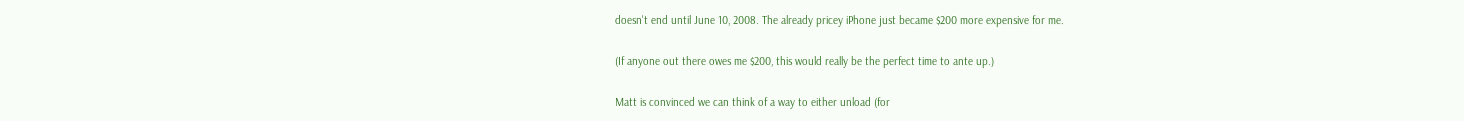doesn't end until June 10, 2008. The already pricey iPhone just became $200 more expensive for me.

(If anyone out there owes me $200, this would really be the perfect time to ante up.)

Matt is convinced we can think of a way to either unload (for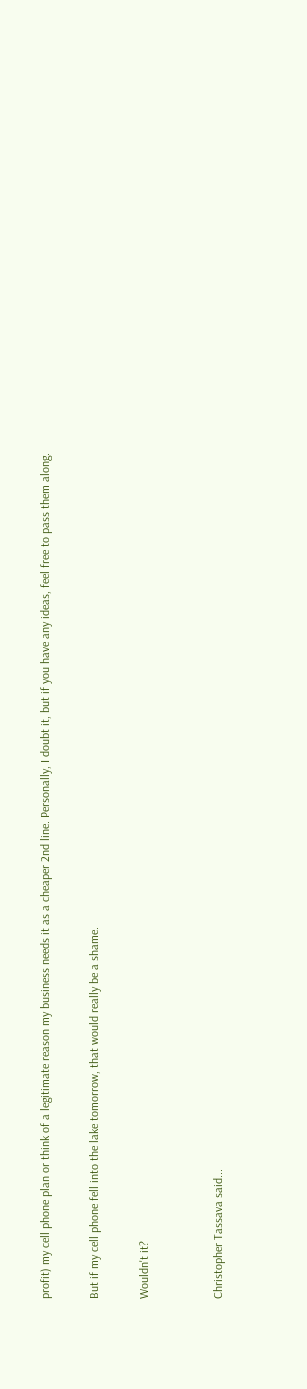profit) my cell phone plan or think of a legitimate reason my business needs it as a cheaper 2nd line. Personally, I doubt it, but if you have any ideas, feel free to pass them along.

But if my cell phone fell into the lake tomorrow, that would really be a shame.

Wouldn't it?


Christopher Tassava said...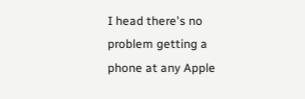I head there's no problem getting a phone at any Apple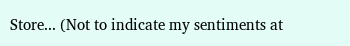Store... (Not to indicate my sentiments at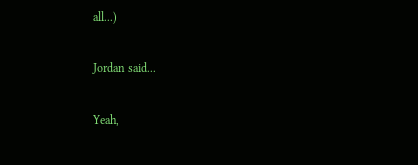all...)

Jordan said...

Yeah,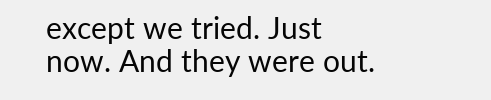except we tried. Just now. And they were out.